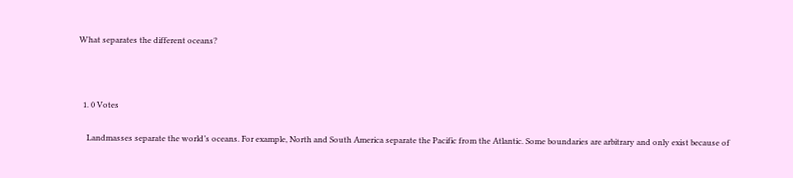What separates the different oceans?



  1. 0 Votes

    Landmasses separate the world’s oceans. For example, North and South America separate the Pacific from the Atlantic. Some boundaries are arbitrary and only exist because of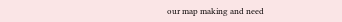our map making and need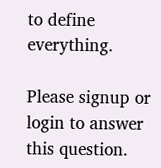to define everything.

Please signup or login to answer this question.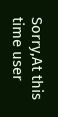Sorry,At this time user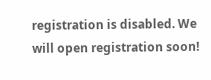registration is disabled. We will open registration soon!